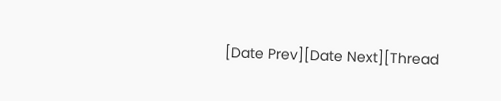[Date Prev][Date Next][Thread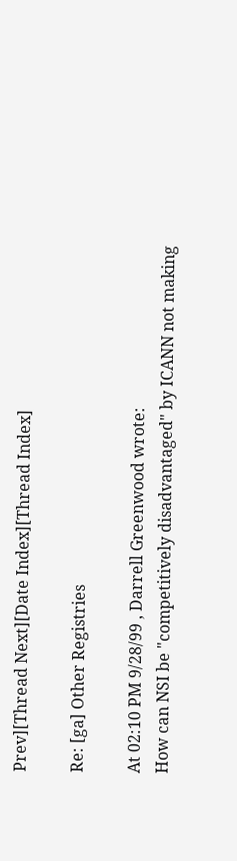Prev][Thread Next][Date Index][Thread Index]

Re: [ga] Other Registries

At 02:10 PM 9/28/99 , Darrell Greenwood wrote:
How can NSI be "competitively disadvantaged" by ICANN not making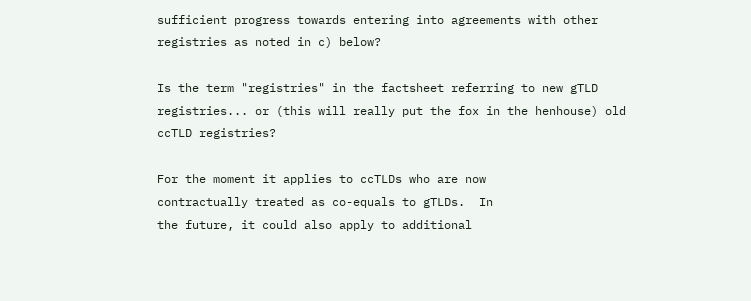sufficient progress towards entering into agreements with other
registries as noted in c) below?

Is the term "registries" in the factsheet referring to new gTLD
registries... or (this will really put the fox in the henhouse) old
ccTLD registries?

For the moment it applies to ccTLDs who are now
contractually treated as co-equals to gTLDs.  In
the future, it could also apply to additional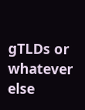gTLDs or whatever else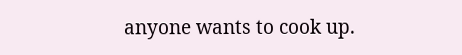anyone wants to cook up.